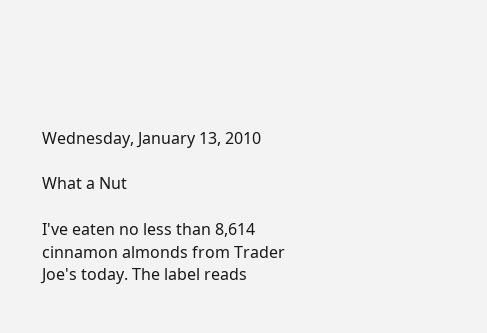Wednesday, January 13, 2010

What a Nut

I've eaten no less than 8,614 cinnamon almonds from Trader Joe's today. The label reads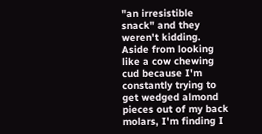"an irresistible snack" and they weren't kidding. Aside from looking like a cow chewing cud because I'm constantly trying to get wedged almond pieces out of my back molars, I'm finding I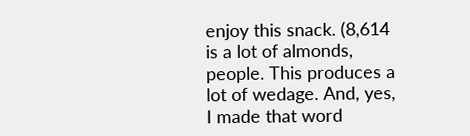enjoy this snack. (8,614 is a lot of almonds, people. This produces a lot of wedage. And, yes, I made that word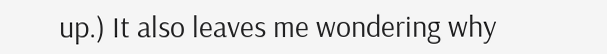up.) It also leaves me wondering why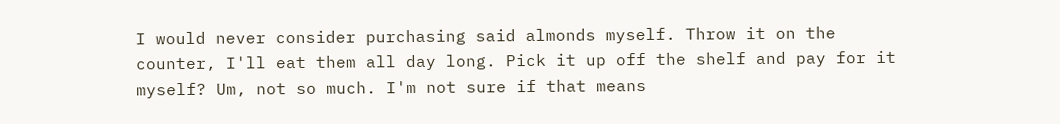I would never consider purchasing said almonds myself. Throw it on the counter, I'll eat them all day long. Pick it up off the shelf and pay for it myself? Um, not so much. I'm not sure if that means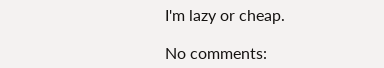I'm lazy or cheap.

No comments: